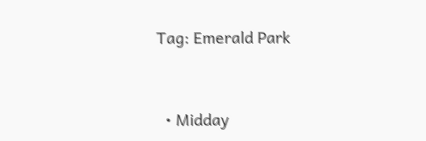Tag: Emerald Park


  • Midday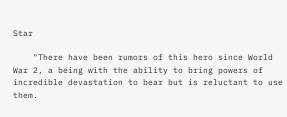Star

    "There have been rumors of this hero since World War 2, a being with the ability to bring powers of incredible devastation to bear but is reluctant to use them.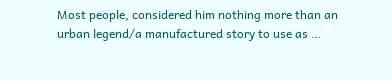Most people, considered him nothing more than an urban legend/a manufactured story to use as …